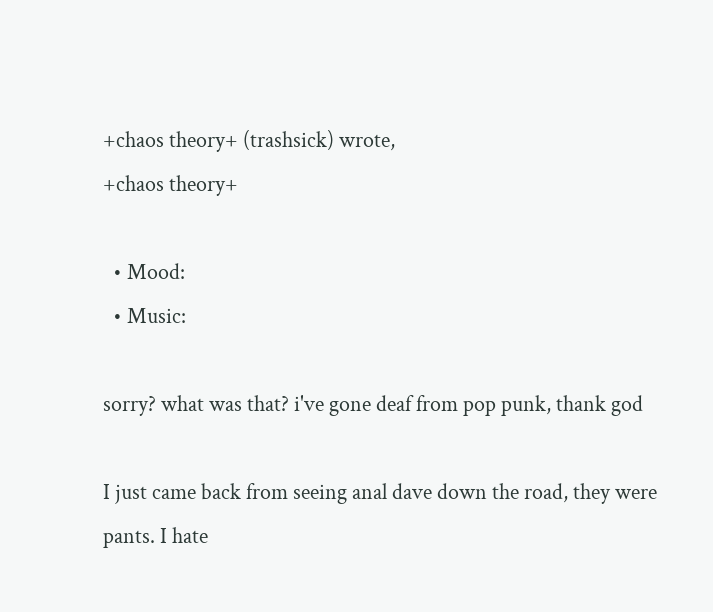+chaos theory+ (trashsick) wrote,
+chaos theory+

  • Mood:
  • Music:

sorry? what was that? i've gone deaf from pop punk, thank god

I just came back from seeing anal dave down the road, they were pants. I hate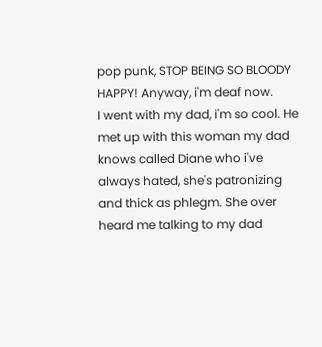pop punk, STOP BEING SO BLOODY HAPPY! Anyway, i'm deaf now.
I went with my dad, i'm so cool. He met up with this woman my dad knows called Diane who i've always hated, she's patronizing and thick as phlegm. She over heard me talking to my dad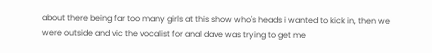about there being far too many girls at this show who's heads i wanted to kick in, then we were outside and vic the vocalist for anal dave was trying to get me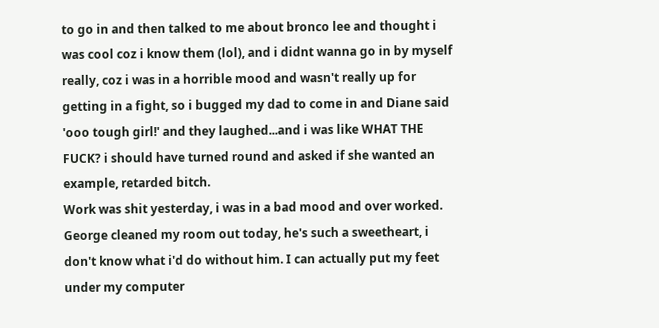to go in and then talked to me about bronco lee and thought i was cool coz i know them (lol), and i didnt wanna go in by myself really, coz i was in a horrible mood and wasn't really up for getting in a fight, so i bugged my dad to come in and Diane said 'ooo tough girl!' and they laughed...and i was like WHAT THE FUCK? i should have turned round and asked if she wanted an example, retarded bitch.
Work was shit yesterday, i was in a bad mood and over worked.
George cleaned my room out today, he's such a sweetheart, i don't know what i'd do without him. I can actually put my feet under my computer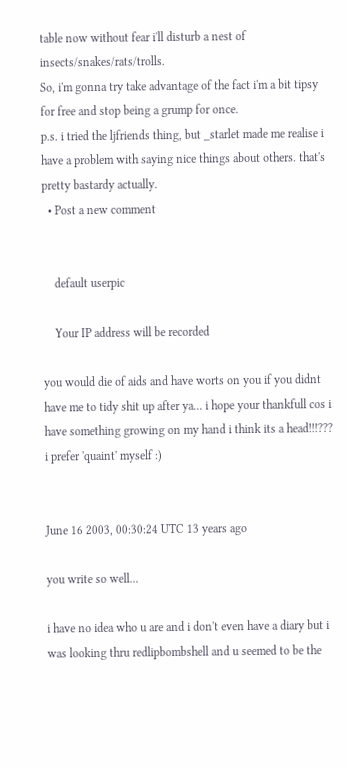table now without fear i'll disturb a nest of insects/snakes/rats/trolls.
So, i'm gonna try take advantage of the fact i'm a bit tipsy for free and stop being a grump for once.
p.s. i tried the ljfriends thing, but _starlet made me realise i have a problem with saying nice things about others. that's pretty bastardy actually.
  • Post a new comment


    default userpic

    Your IP address will be recorded

you would die of aids and have worts on you if you didnt have me to tidy shit up after ya... i hope your thankfull cos i have something growing on my hand i think its a head!!!???
i prefer 'quaint' myself :)


June 16 2003, 00:30:24 UTC 13 years ago

you write so well...

i have no idea who u are and i don't even have a diary but i was looking thru redlipbombshell and u seemed to be the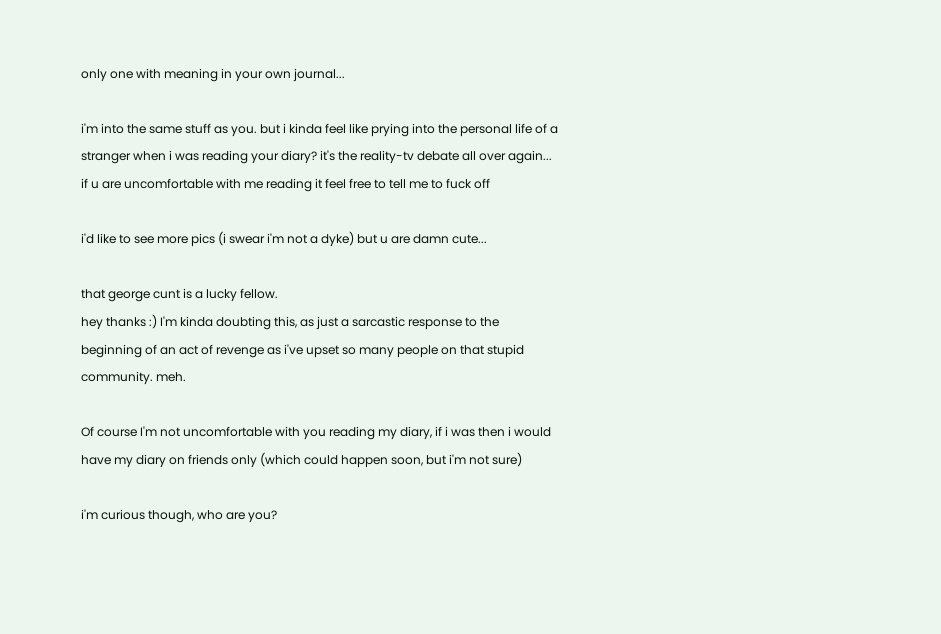only one with meaning in your own journal...

i'm into the same stuff as you. but i kinda feel like prying into the personal life of a stranger when i was reading your diary? it's the reality-tv debate all over again... if u are uncomfortable with me reading it feel free to tell me to fuck off

i'd like to see more pics (i swear i'm not a dyke) but u are damn cute...

that george cunt is a lucky fellow.
hey thanks :) I'm kinda doubting this, as just a sarcastic response to the beginning of an act of revenge as i've upset so many people on that stupid community. meh.

Of course I'm not uncomfortable with you reading my diary, if i was then i would have my diary on friends only (which could happen soon, but i'm not sure)

i'm curious though, who are you?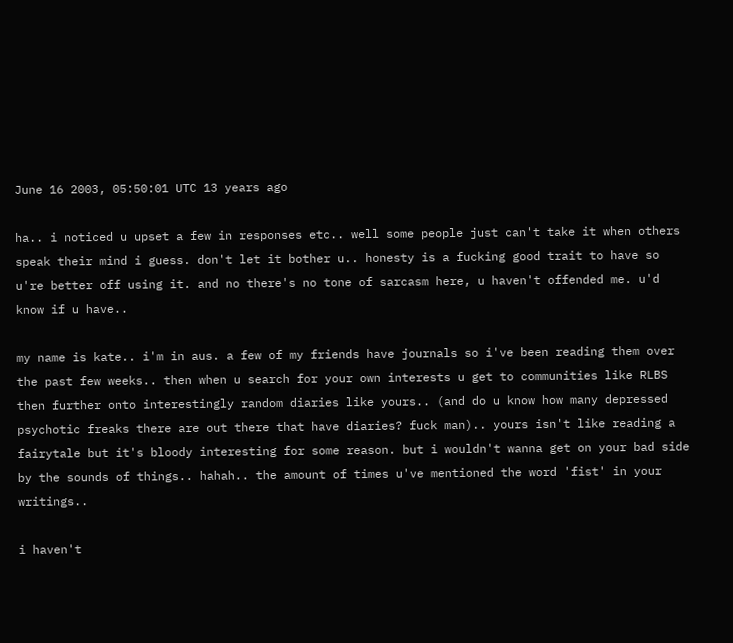June 16 2003, 05:50:01 UTC 13 years ago

ha.. i noticed u upset a few in responses etc.. well some people just can't take it when others speak their mind i guess. don't let it bother u.. honesty is a fucking good trait to have so u're better off using it. and no there's no tone of sarcasm here, u haven't offended me. u'd know if u have..

my name is kate.. i'm in aus. a few of my friends have journals so i've been reading them over the past few weeks.. then when u search for your own interests u get to communities like RLBS then further onto interestingly random diaries like yours.. (and do u know how many depressed psychotic freaks there are out there that have diaries? fuck man).. yours isn't like reading a fairytale but it's bloody interesting for some reason. but i wouldn't wanna get on your bad side by the sounds of things.. hahah.. the amount of times u've mentioned the word 'fist' in your writings..

i haven't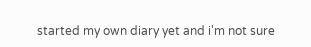started my own diary yet and i'm not sure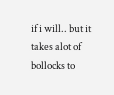if i will.. but it takes alot of bollocks to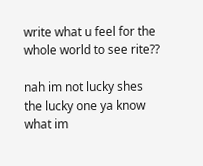write what u feel for the whole world to see rite??

nah im not lucky shes the lucky one ya know what im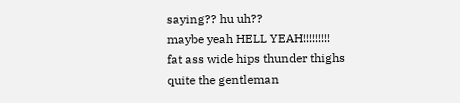saying?? hu uh??
maybe yeah HELL YEAH!!!!!!!!!
fat ass wide hips thunder thighs
quite the gentleman